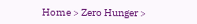Home > Zero Hunger >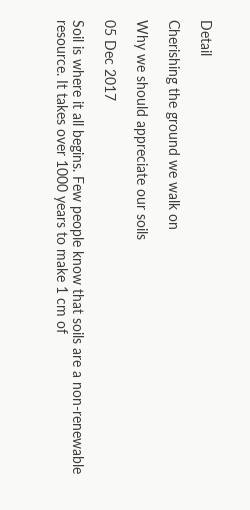Detail

Cherishing the ground we walk on

Why we should appreciate our soils

05 Dec 2017

Soil is where it all begins. Few people know that soils are a non-renewable resource. It takes over 1000 years to make 1 cm of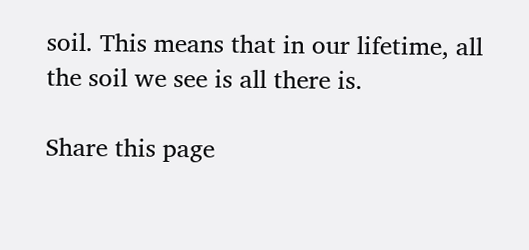soil. This means that in our lifetime, all the soil we see is all there is.

Share this page